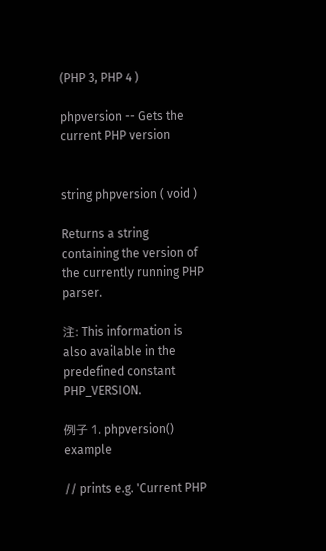(PHP 3, PHP 4 )

phpversion -- Gets the current PHP version


string phpversion ( void )

Returns a string containing the version of the currently running PHP parser.

注: This information is also available in the predefined constant PHP_VERSION.

例子 1. phpversion() example

// prints e.g. 'Current PHP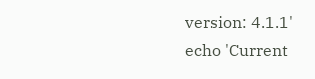version: 4.1.1'
echo 'Current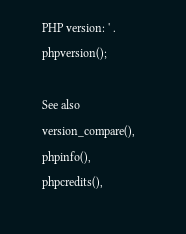PHP version: ' . phpversion();

See also version_compare(), phpinfo(), phpcredits(),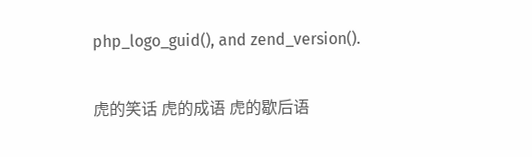php_logo_guid(), and zend_version().

虎的笑话 虎的成语 虎的歇后语